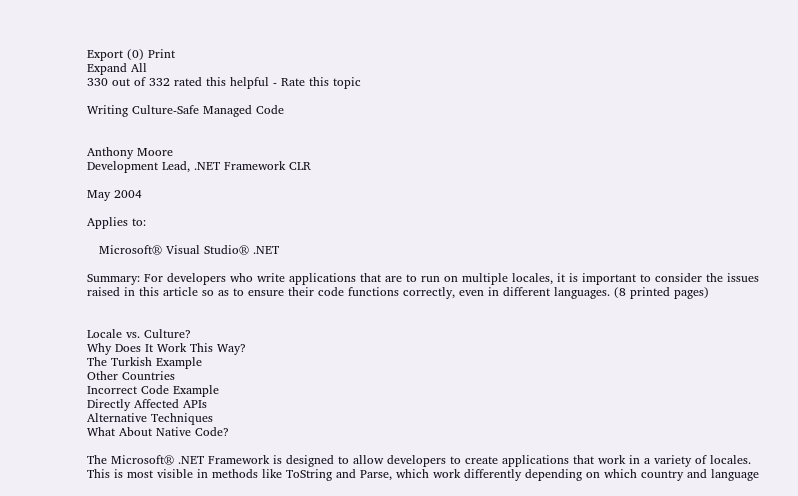Export (0) Print
Expand All
330 out of 332 rated this helpful - Rate this topic

Writing Culture-Safe Managed Code


Anthony Moore
Development Lead, .NET Framework CLR

May 2004

Applies to:

   Microsoft® Visual Studio® .NET

Summary: For developers who write applications that are to run on multiple locales, it is important to consider the issues raised in this article so as to ensure their code functions correctly, even in different languages. (8 printed pages)


Locale vs. Culture?
Why Does It Work This Way?
The Turkish Example
Other Countries
Incorrect Code Example
Directly Affected APIs
Alternative Techniques
What About Native Code?

The Microsoft® .NET Framework is designed to allow developers to create applications that work in a variety of locales. This is most visible in methods like ToString and Parse, which work differently depending on which country and language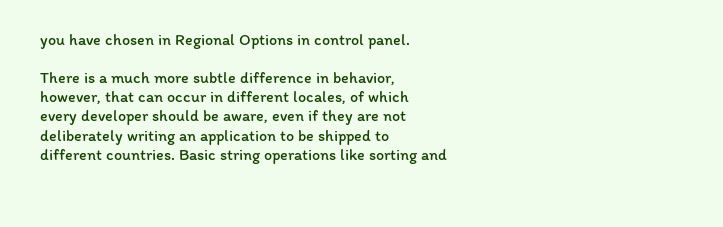you have chosen in Regional Options in control panel.

There is a much more subtle difference in behavior, however, that can occur in different locales, of which every developer should be aware, even if they are not deliberately writing an application to be shipped to different countries. Basic string operations like sorting and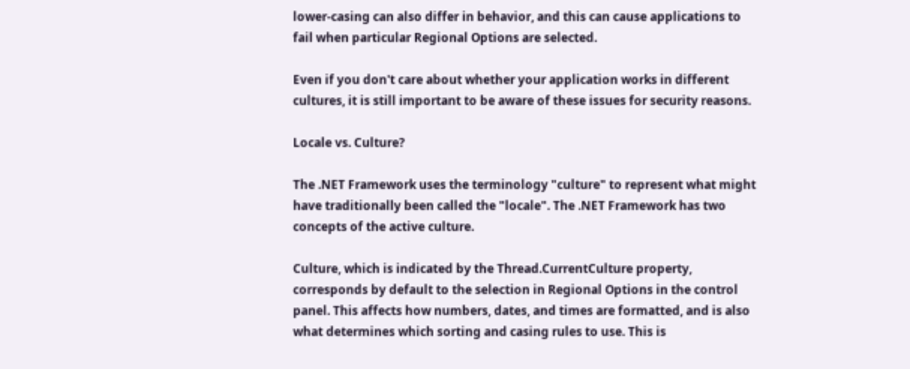lower-casing can also differ in behavior, and this can cause applications to fail when particular Regional Options are selected.

Even if you don't care about whether your application works in different cultures, it is still important to be aware of these issues for security reasons.

Locale vs. Culture?

The .NET Framework uses the terminology "culture" to represent what might have traditionally been called the "locale". The .NET Framework has two concepts of the active culture.

Culture, which is indicated by the Thread.CurrentCulture property, corresponds by default to the selection in Regional Options in the control panel. This affects how numbers, dates, and times are formatted, and is also what determines which sorting and casing rules to use. This is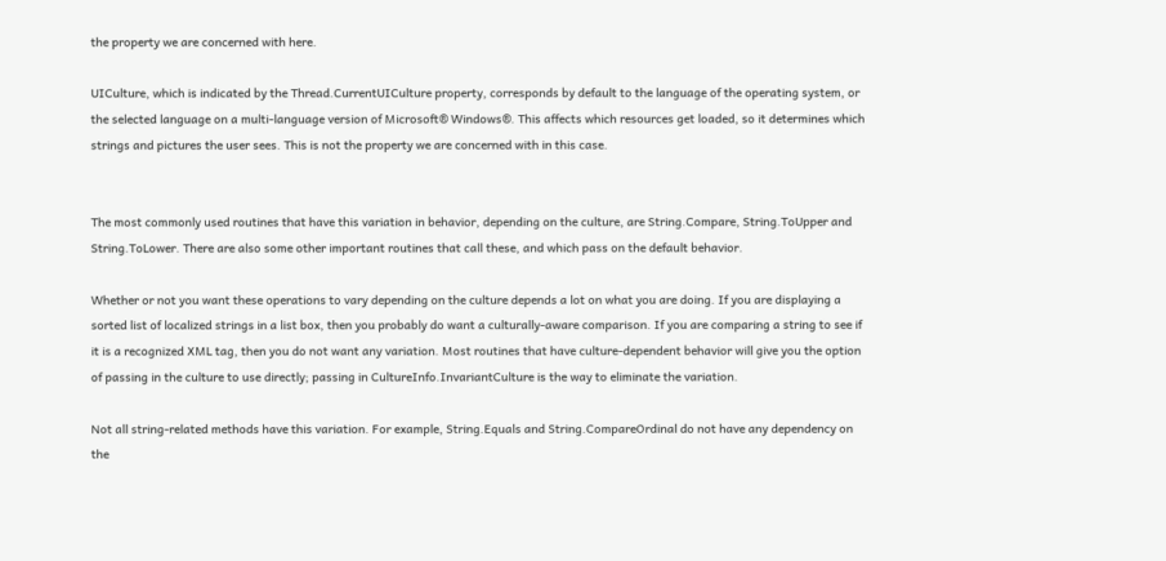the property we are concerned with here.

UICulture, which is indicated by the Thread.CurrentUICulture property, corresponds by default to the language of the operating system, or the selected language on a multi-language version of Microsoft® Windows®. This affects which resources get loaded, so it determines which strings and pictures the user sees. This is not the property we are concerned with in this case.


The most commonly used routines that have this variation in behavior, depending on the culture, are String.Compare, String.ToUpper and String.ToLower. There are also some other important routines that call these, and which pass on the default behavior.

Whether or not you want these operations to vary depending on the culture depends a lot on what you are doing. If you are displaying a sorted list of localized strings in a list box, then you probably do want a culturally-aware comparison. If you are comparing a string to see if it is a recognized XML tag, then you do not want any variation. Most routines that have culture-dependent behavior will give you the option of passing in the culture to use directly; passing in CultureInfo.InvariantCulture is the way to eliminate the variation.

Not all string-related methods have this variation. For example, String.Equals and String.CompareOrdinal do not have any dependency on the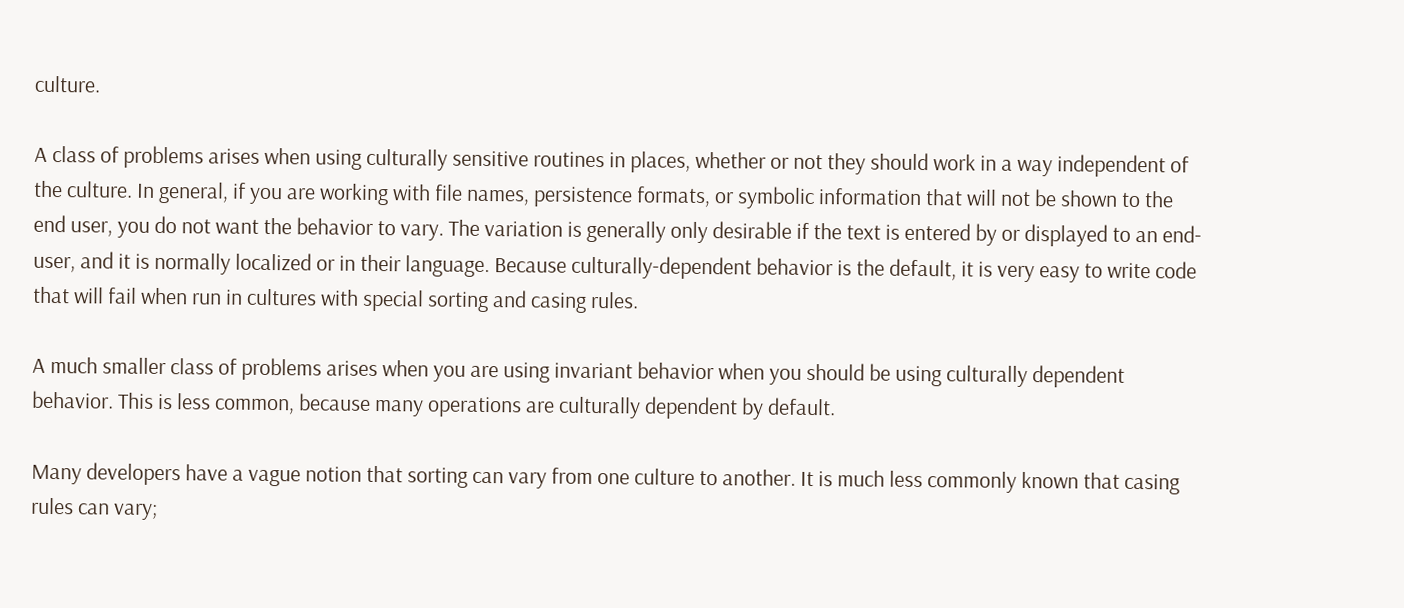culture.

A class of problems arises when using culturally sensitive routines in places, whether or not they should work in a way independent of the culture. In general, if you are working with file names, persistence formats, or symbolic information that will not be shown to the end user, you do not want the behavior to vary. The variation is generally only desirable if the text is entered by or displayed to an end-user, and it is normally localized or in their language. Because culturally-dependent behavior is the default, it is very easy to write code that will fail when run in cultures with special sorting and casing rules.

A much smaller class of problems arises when you are using invariant behavior when you should be using culturally dependent behavior. This is less common, because many operations are culturally dependent by default.

Many developers have a vague notion that sorting can vary from one culture to another. It is much less commonly known that casing rules can vary;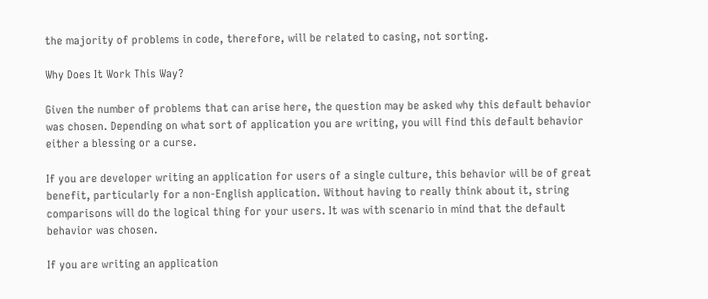the majority of problems in code, therefore, will be related to casing, not sorting.

Why Does It Work This Way?

Given the number of problems that can arise here, the question may be asked why this default behavior was chosen. Depending on what sort of application you are writing, you will find this default behavior either a blessing or a curse.

If you are developer writing an application for users of a single culture, this behavior will be of great benefit, particularly for a non-English application. Without having to really think about it, string comparisons will do the logical thing for your users. It was with scenario in mind that the default behavior was chosen.

If you are writing an application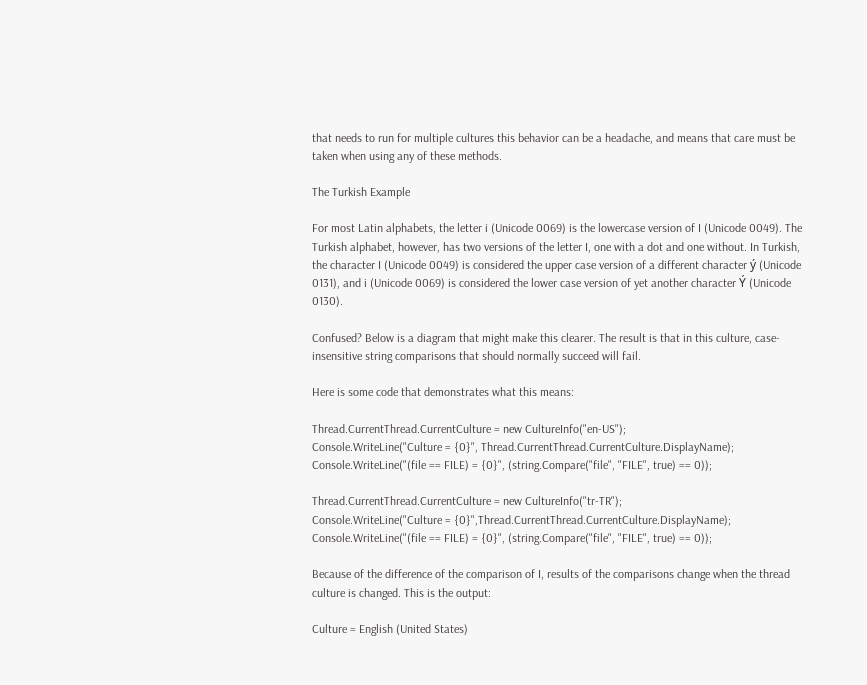that needs to run for multiple cultures this behavior can be a headache, and means that care must be taken when using any of these methods.

The Turkish Example

For most Latin alphabets, the letter i (Unicode 0069) is the lowercase version of I (Unicode 0049). The Turkish alphabet, however, has two versions of the letter I, one with a dot and one without. In Turkish, the character I (Unicode 0049) is considered the upper case version of a different character ý (Unicode 0131), and i (Unicode 0069) is considered the lower case version of yet another character Ý (Unicode 0130).

Confused? Below is a diagram that might make this clearer. The result is that in this culture, case-insensitive string comparisons that should normally succeed will fail.

Here is some code that demonstrates what this means:

Thread.CurrentThread.CurrentCulture = new CultureInfo("en-US");
Console.WriteLine("Culture = {0}", Thread.CurrentThread.CurrentCulture.DisplayName);
Console.WriteLine("(file == FILE) = {0}", (string.Compare("file", "FILE", true) == 0));

Thread.CurrentThread.CurrentCulture = new CultureInfo("tr-TR");
Console.WriteLine("Culture = {0}",Thread.CurrentThread.CurrentCulture.DisplayName);
Console.WriteLine("(file == FILE) = {0}", (string.Compare("file", "FILE", true) == 0));

Because of the difference of the comparison of I, results of the comparisons change when the thread culture is changed. This is the output:

Culture = English (United States)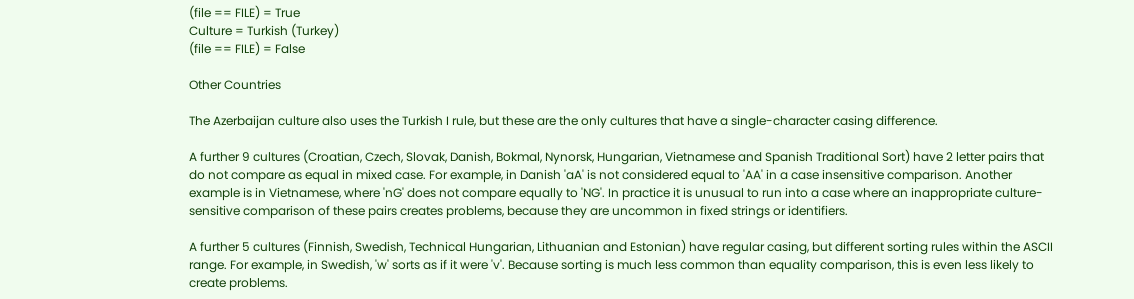(file == FILE) = True
Culture = Turkish (Turkey)
(file == FILE) = False

Other Countries

The Azerbaijan culture also uses the Turkish I rule, but these are the only cultures that have a single-character casing difference.

A further 9 cultures (Croatian, Czech, Slovak, Danish, Bokmal, Nynorsk, Hungarian, Vietnamese and Spanish Traditional Sort) have 2 letter pairs that do not compare as equal in mixed case. For example, in Danish 'aA' is not considered equal to 'AA' in a case insensitive comparison. Another example is in Vietnamese, where 'nG' does not compare equally to 'NG'. In practice it is unusual to run into a case where an inappropriate culture-sensitive comparison of these pairs creates problems, because they are uncommon in fixed strings or identifiers.

A further 5 cultures (Finnish, Swedish, Technical Hungarian, Lithuanian and Estonian) have regular casing, but different sorting rules within the ASCII range. For example, in Swedish, 'w' sorts as if it were 'v'. Because sorting is much less common than equality comparison, this is even less likely to create problems.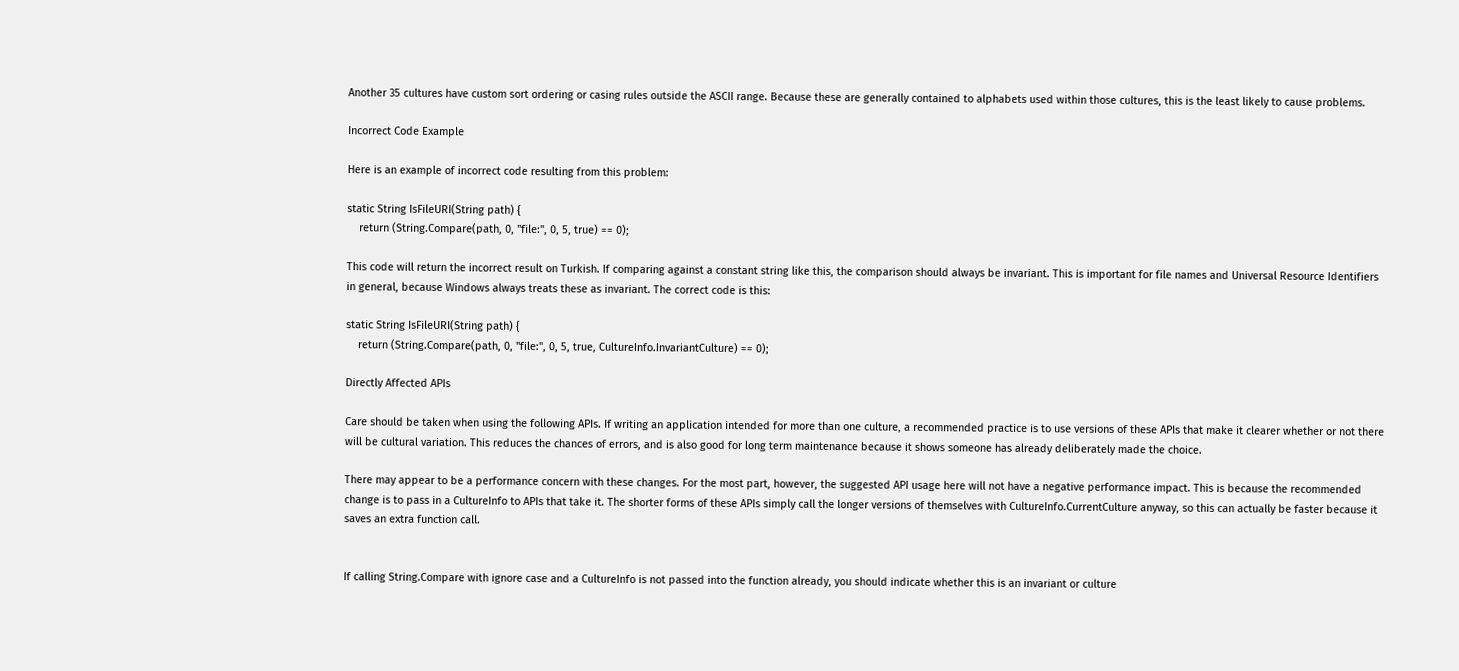Another 35 cultures have custom sort ordering or casing rules outside the ASCII range. Because these are generally contained to alphabets used within those cultures, this is the least likely to cause problems.

Incorrect Code Example

Here is an example of incorrect code resulting from this problem:

static String IsFileURI(String path) {
    return (String.Compare(path, 0, "file:", 0, 5, true) == 0);

This code will return the incorrect result on Turkish. If comparing against a constant string like this, the comparison should always be invariant. This is important for file names and Universal Resource Identifiers in general, because Windows always treats these as invariant. The correct code is this:

static String IsFileURI(String path) {
    return (String.Compare(path, 0, "file:", 0, 5, true, CultureInfo.InvariantCulture) == 0);

Directly Affected APIs

Care should be taken when using the following APIs. If writing an application intended for more than one culture, a recommended practice is to use versions of these APIs that make it clearer whether or not there will be cultural variation. This reduces the chances of errors, and is also good for long term maintenance because it shows someone has already deliberately made the choice.

There may appear to be a performance concern with these changes. For the most part, however, the suggested API usage here will not have a negative performance impact. This is because the recommended change is to pass in a CultureInfo to APIs that take it. The shorter forms of these APIs simply call the longer versions of themselves with CultureInfo.CurrentCulture anyway, so this can actually be faster because it saves an extra function call.


If calling String.Compare with ignore case and a CultureInfo is not passed into the function already, you should indicate whether this is an invariant or culture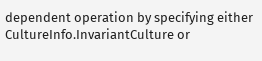dependent operation by specifying either CultureInfo.InvariantCulture or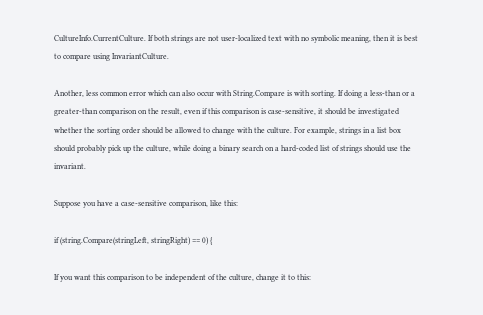CultureInfo.CurrentCulture. If both strings are not user-localized text with no symbolic meaning, then it is best to compare using InvariantCulture.

Another, less common error which can also occur with String.Compare is with sorting. If doing a less-than or a greater-than comparison on the result, even if this comparison is case-sensitive, it should be investigated whether the sorting order should be allowed to change with the culture. For example, strings in a list box should probably pick up the culture, while doing a binary search on a hard-coded list of strings should use the invariant.

Suppose you have a case-sensitive comparison, like this:

if (string.Compare(stringLeft, stringRight) == 0) {

If you want this comparison to be independent of the culture, change it to this: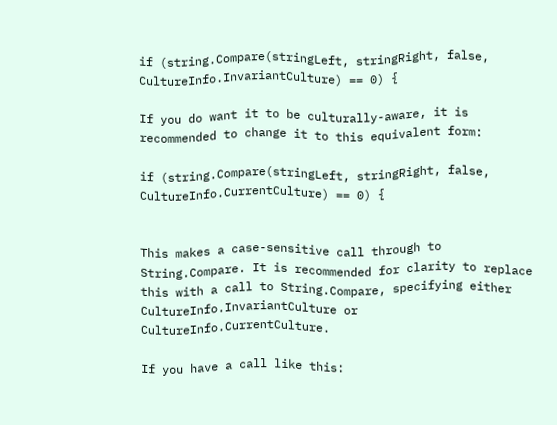if (string.Compare(stringLeft, stringRight, false, CultureInfo.InvariantCulture) == 0) {

If you do want it to be culturally-aware, it is recommended to change it to this equivalent form:

if (string.Compare(stringLeft, stringRight, false, CultureInfo.CurrentCulture) == 0) {


This makes a case-sensitive call through to String.Compare. It is recommended for clarity to replace this with a call to String.Compare, specifying either CultureInfo.InvariantCulture or CultureInfo.CurrentCulture.

If you have a call like this: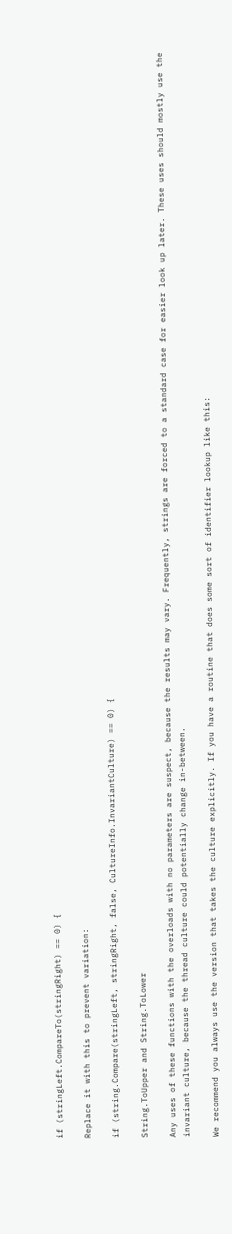if (stringLeft.CompareTo(stringRight) == 0) {

Replace it with this to prevent variation:

if (string.Compare(stringLeft, stringRight, false, CultureInfo.InvariantCulture) == 0) {

String.ToUpper and String.ToLower

Any uses of these functions with the overloads with no parameters are suspect, because the results may vary. Frequently, strings are forced to a standard case for easier look up later. These uses should mostly use the invariant culture, because the thread culture could potentially change in-between.

We recommend you always use the version that takes the culture explicitly. If you have a routine that does some sort of identifier lookup like this: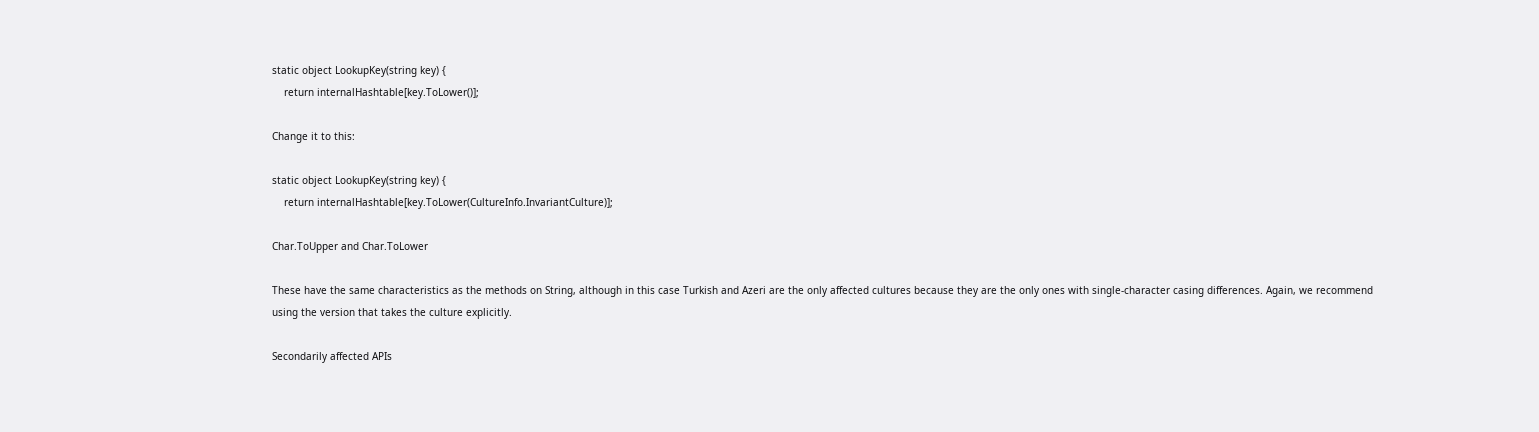static object LookupKey(string key) {
    return internalHashtable[key.ToLower()];

Change it to this:

static object LookupKey(string key) {
    return internalHashtable[key.ToLower(CultureInfo.InvariantCulture)];

Char.ToUpper and Char.ToLower

These have the same characteristics as the methods on String, although in this case Turkish and Azeri are the only affected cultures because they are the only ones with single-character casing differences. Again, we recommend using the version that takes the culture explicitly.

Secondarily affected APIs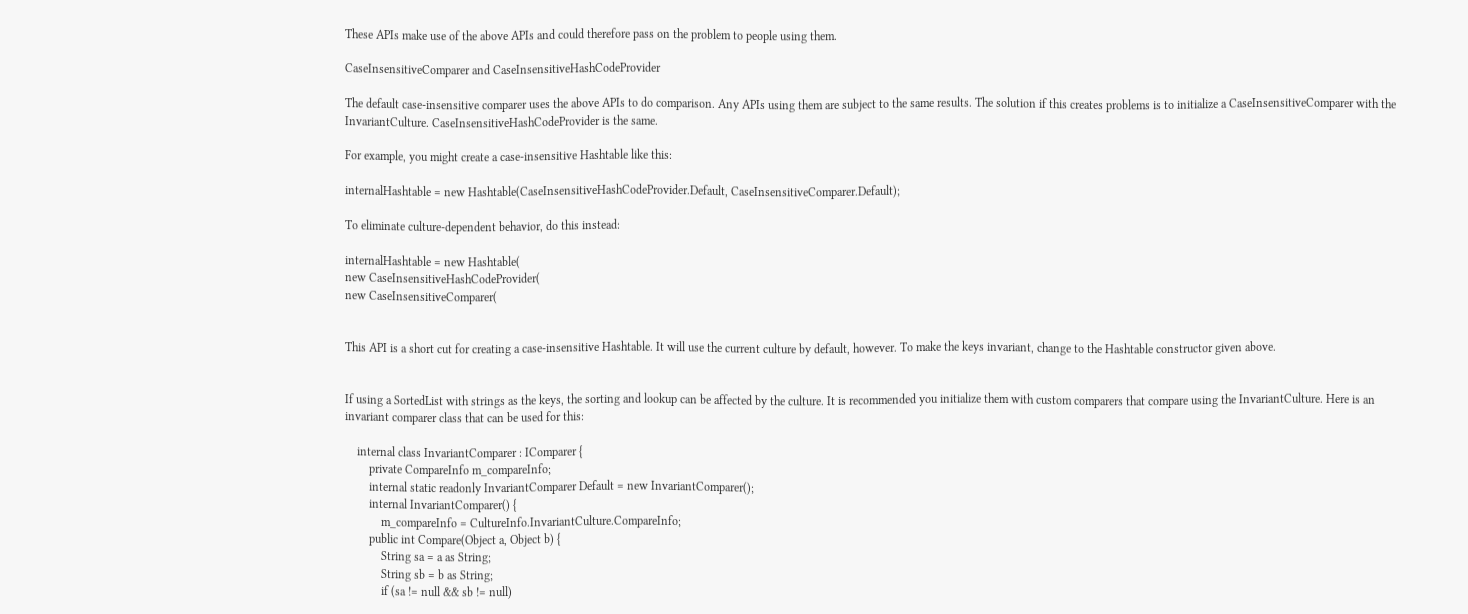These APIs make use of the above APIs and could therefore pass on the problem to people using them.

CaseInsensitiveComparer and CaseInsensitiveHashCodeProvider

The default case-insensitive comparer uses the above APIs to do comparison. Any APIs using them are subject to the same results. The solution if this creates problems is to initialize a CaseInsensitiveComparer with the InvariantCulture. CaseInsensitiveHashCodeProvider is the same.

For example, you might create a case-insensitive Hashtable like this:

internalHashtable = new Hashtable(CaseInsensitiveHashCodeProvider.Default, CaseInsensitiveComparer.Default);

To eliminate culture-dependent behavior, do this instead:

internalHashtable = new Hashtable(
new CaseInsensitiveHashCodeProvider(
new CaseInsensitiveComparer(


This API is a short cut for creating a case-insensitive Hashtable. It will use the current culture by default, however. To make the keys invariant, change to the Hashtable constructor given above.


If using a SortedList with strings as the keys, the sorting and lookup can be affected by the culture. It is recommended you initialize them with custom comparers that compare using the InvariantCulture. Here is an invariant comparer class that can be used for this:

    internal class InvariantComparer : IComparer {
        private CompareInfo m_compareInfo;
        internal static readonly InvariantComparer Default = new InvariantComparer();
        internal InvariantComparer() {
            m_compareInfo = CultureInfo.InvariantCulture.CompareInfo;
        public int Compare(Object a, Object b) {
            String sa = a as String;
            String sb = b as String;
            if (sa != null && sb != null)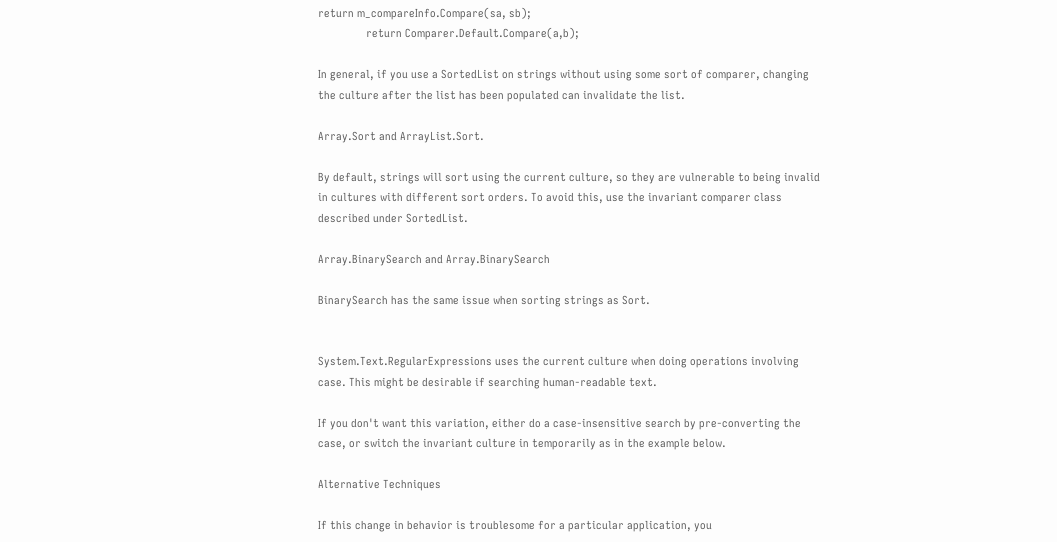return m_compareInfo.Compare(sa, sb);
                return Comparer.Default.Compare(a,b);

In general, if you use a SortedList on strings without using some sort of comparer, changing the culture after the list has been populated can invalidate the list.

Array.Sort and ArrayList.Sort.

By default, strings will sort using the current culture, so they are vulnerable to being invalid in cultures with different sort orders. To avoid this, use the invariant comparer class described under SortedList.

Array.BinarySearch and Array.BinarySearch

BinarySearch has the same issue when sorting strings as Sort.


System.Text.RegularExpressions uses the current culture when doing operations involving case. This might be desirable if searching human-readable text.

If you don't want this variation, either do a case-insensitive search by pre-converting the case, or switch the invariant culture in temporarily as in the example below.

Alternative Techniques

If this change in behavior is troublesome for a particular application, you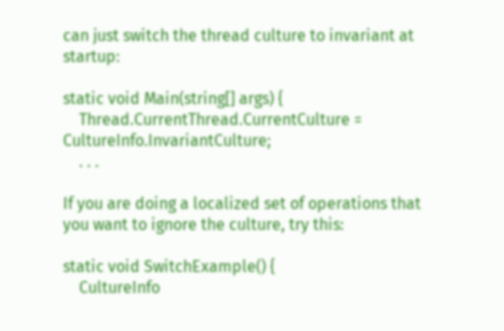can just switch the thread culture to invariant at startup:

static void Main(string[] args) {
    Thread.CurrentThread.CurrentCulture = CultureInfo.InvariantCulture;
    . . .

If you are doing a localized set of operations that you want to ignore the culture, try this:

static void SwitchExample() {
    CultureInfo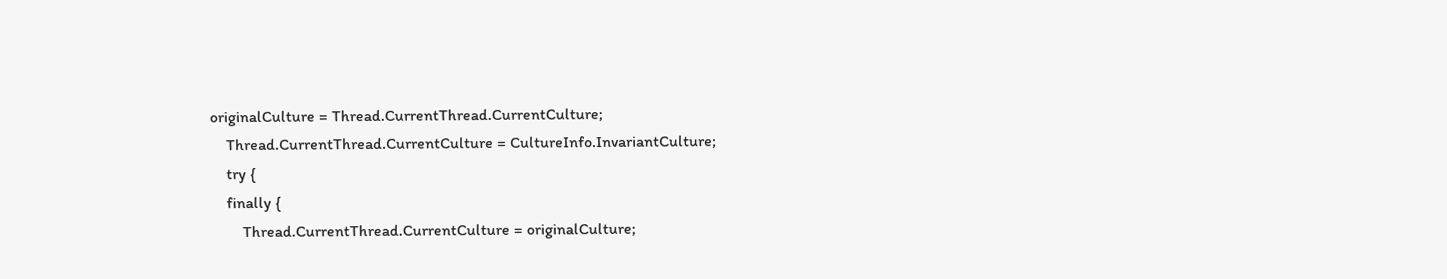originalCulture = Thread.CurrentThread.CurrentCulture;
    Thread.CurrentThread.CurrentCulture = CultureInfo.InvariantCulture;
    try {
    finally {
        Thread.CurrentThread.CurrentCulture = originalCulture;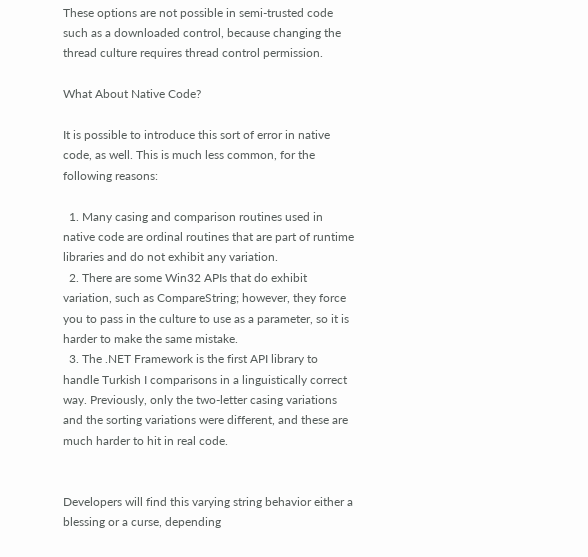These options are not possible in semi-trusted code such as a downloaded control, because changing the thread culture requires thread control permission.

What About Native Code?

It is possible to introduce this sort of error in native code, as well. This is much less common, for the following reasons:

  1. Many casing and comparison routines used in native code are ordinal routines that are part of runtime libraries and do not exhibit any variation.
  2. There are some Win32 APIs that do exhibit variation, such as CompareString; however, they force you to pass in the culture to use as a parameter, so it is harder to make the same mistake.
  3. The .NET Framework is the first API library to handle Turkish I comparisons in a linguistically correct way. Previously, only the two-letter casing variations and the sorting variations were different, and these are much harder to hit in real code.


Developers will find this varying string behavior either a blessing or a curse, depending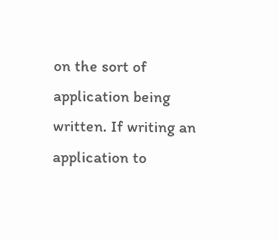on the sort of application being written. If writing an application to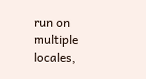run on multiple locales,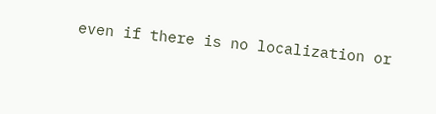even if there is no localization or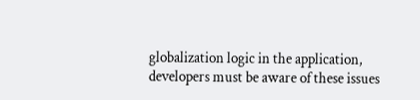globalization logic in the application, developers must be aware of these issues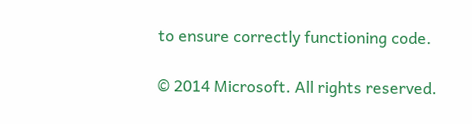to ensure correctly functioning code.

© 2014 Microsoft. All rights reserved.